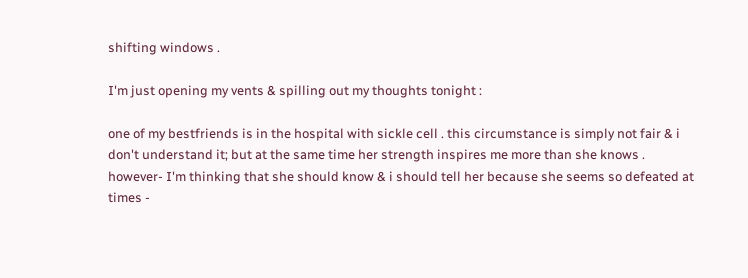shifting windows .

I'm just opening my vents & spilling out my thoughts tonight :

one of my bestfriends is in the hospital with sickle cell . this circumstance is simply not fair & i don't understand it; but at the same time her strength inspires me more than she knows . however- I'm thinking that she should know & i should tell her because she seems so defeated at times -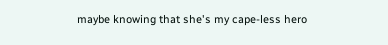maybe knowing that she's my cape-less hero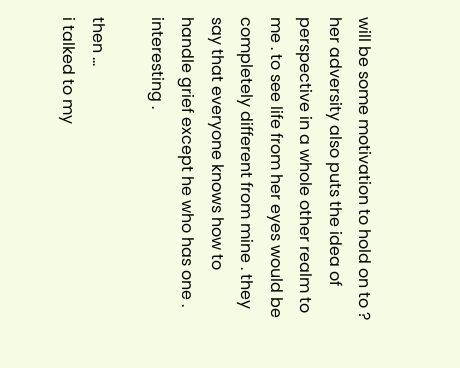will be some motivation to hold on to ? her adversity also puts the idea of perspective in a whole other realm to me . to see life from her eyes would be completely different from mine . they say that everyone knows how to handle grief except he who has one . interesting .

then ...
i talked to my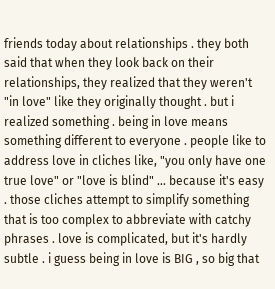friends today about relationships . they both said that when they look back on their relationships, they realized that they weren't "in love" like they originally thought . but i realized something . being in love means something different to everyone . people like to address love in cliches like, "you only have one true love" or "love is blind" ... because it's easy . those cliches attempt to simplify something that is too complex to abbreviate with catchy phrases . love is complicated, but it's hardly subtle . i guess being in love is BIG , so big that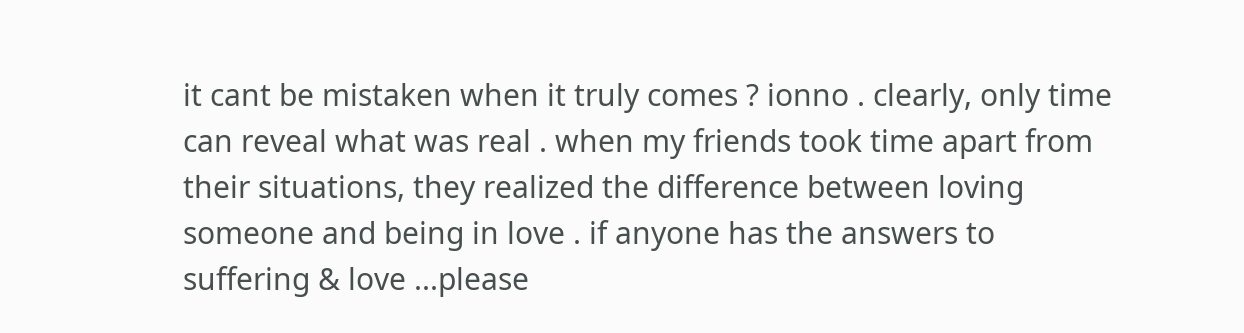it cant be mistaken when it truly comes ? ionno . clearly, only time can reveal what was real . when my friends took time apart from their situations, they realized the difference between loving someone and being in love . if anyone has the answers to suffering & love ...please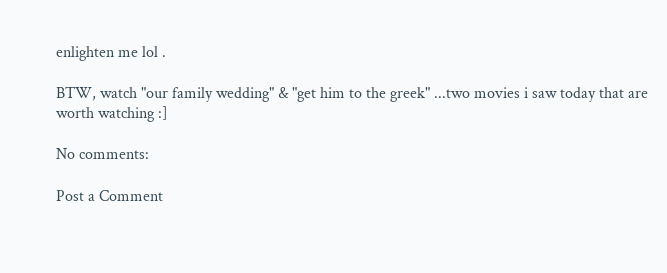enlighten me lol .

BTW, watch "our family wedding" & "get him to the greek" ...two movies i saw today that are worth watching :]

No comments:

Post a Comment